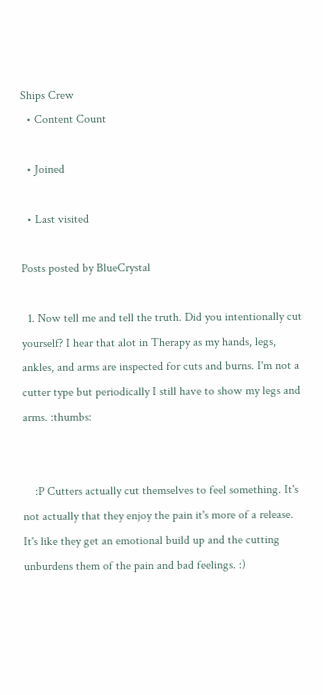Ships Crew
  • Content Count

  • Joined

  • Last visited

Posts posted by BlueCrystal

  1. Now tell me and tell the truth. Did you intentionally cut yourself? I hear that alot in Therapy as my hands, legs, ankles, and arms are inspected for cuts and burns. I'm not a cutter type but periodically I still have to show my legs and arms. :thumbs:


    :P Cutters actually cut themselves to feel something. It's not actually that they enjoy the pain it's more of a release. It's like they get an emotional build up and the cutting unburdens them of the pain and bad feelings. :)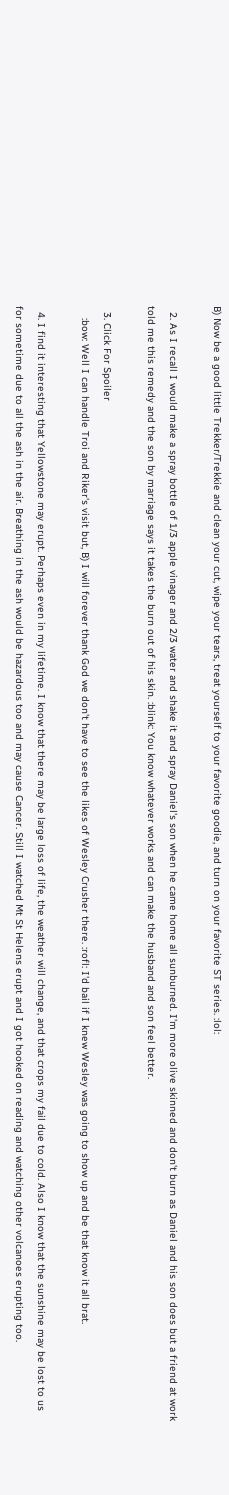B) Now be a good little Trekker/Trekkie and clean your cut, wipe your tears, treat yourself to your favorite goodie, and turn on your favorite ST series. :lol:

  2. As I recall I would make a spray bottle of 1/3 apple vinager and 2/3 water and shake it and spray Daniel's son when he came home all sunburned. I'm more olive skinned and don't burn as Daniel and his son does but a friend at work told me this remedy and the son by marriage says it takes the burn out of his skin. :blink: You know whatever works and can make the husband and son feel better.

  3. Click For Spoiler
    :bow: Well I can handle Troi and Riker's visit but, B) I will forever thank God we don't have to see the likes of Wesley Crusher there. :rofl: I'd bail if I knew Wesley was going to show up and be that know it all brat.

  4. I find it interesting that Yellowstone may erupt. Perhaps even in my lifetime. I know that there may be large loss of life, the weather will change, and that crops my fail due to cold. Also I know that the sunshine may be lost to us for sometime due to all the ash in the air. Breathing in the ash would be hazardous too and may cause Cancer. Still I watched Mt St Helens erupt and I got hooked on reading and watching other volcanoes erupting too.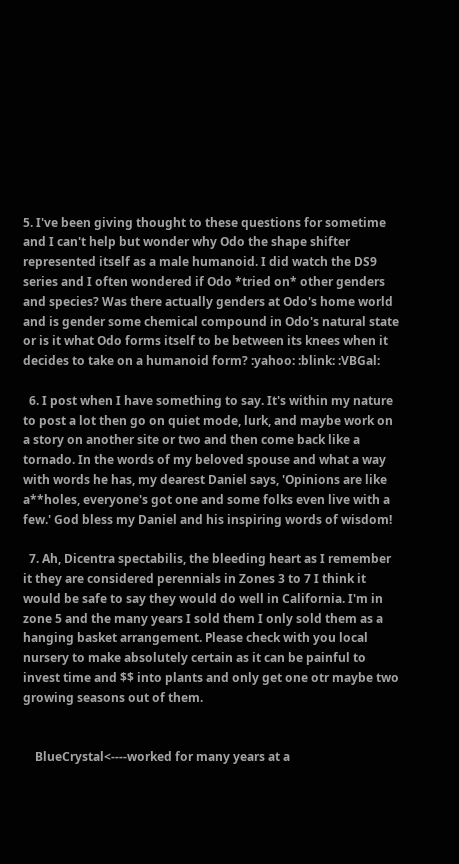5. I've been giving thought to these questions for sometime and I can't help but wonder why Odo the shape shifter represented itself as a male humanoid. I did watch the DS9 series and I often wondered if Odo *tried on* other genders and species? Was there actually genders at Odo's home world and is gender some chemical compound in Odo's natural state or is it what Odo forms itself to be between its knees when it decides to take on a humanoid form? :yahoo: :blink: :VBGal:

  6. I post when I have something to say. It's within my nature to post a lot then go on quiet mode, lurk, and maybe work on a story on another site or two and then come back like a tornado. In the words of my beloved spouse and what a way with words he has, my dearest Daniel says, 'Opinions are like a**holes, everyone's got one and some folks even live with a few.' God bless my Daniel and his inspiring words of wisdom!

  7. Ah, Dicentra spectabilis, the bleeding heart as I remember it they are considered perennials in Zones 3 to 7 I think it would be safe to say they would do well in California. I'm in zone 5 and the many years I sold them I only sold them as a hanging basket arrangement. Please check with you local nursery to make absolutely certain as it can be painful to invest time and $$ into plants and only get one otr maybe two growing seasons out of them.


    BlueCrystal<----worked for many years at a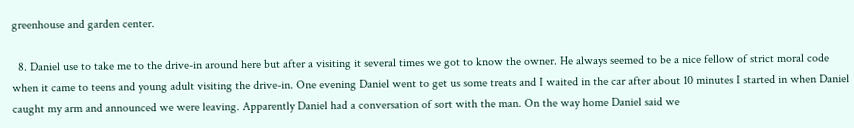greenhouse and garden center.

  8. Daniel use to take me to the drive-in around here but after a visiting it several times we got to know the owner. He always seemed to be a nice fellow of strict moral code when it came to teens and young adult visiting the drive-in. One evening Daniel went to get us some treats and I waited in the car after about 10 minutes I started in when Daniel caught my arm and announced we were leaving. Apparently Daniel had a conversation of sort with the man. On the way home Daniel said we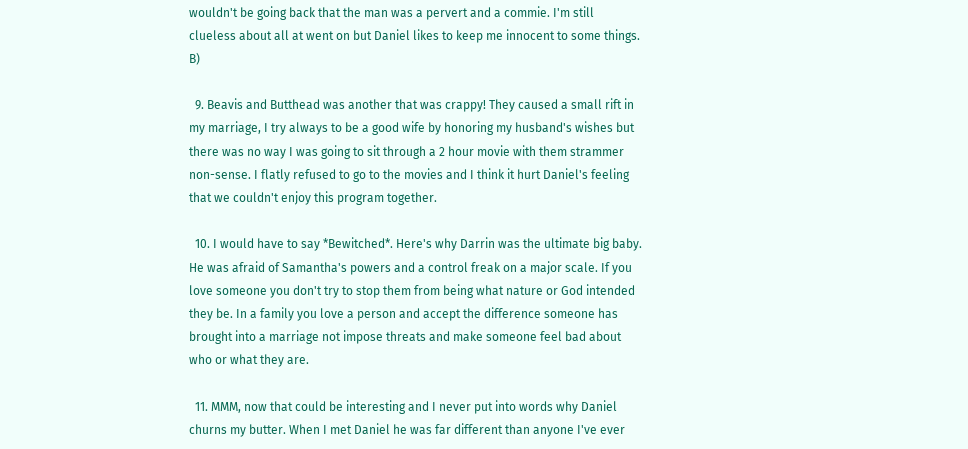wouldn't be going back that the man was a pervert and a commie. I'm still clueless about all at went on but Daniel likes to keep me innocent to some things. B)

  9. Beavis and Butthead was another that was crappy! They caused a small rift in my marriage, I try always to be a good wife by honoring my husband's wishes but there was no way I was going to sit through a 2 hour movie with them strammer non-sense. I flatly refused to go to the movies and I think it hurt Daniel's feeling that we couldn't enjoy this program together.

  10. I would have to say *Bewitched*. Here's why Darrin was the ultimate big baby. He was afraid of Samantha's powers and a control freak on a major scale. If you love someone you don't try to stop them from being what nature or God intended they be. In a family you love a person and accept the difference someone has brought into a marriage not impose threats and make someone feel bad about who or what they are.

  11. MMM, now that could be interesting and I never put into words why Daniel churns my butter. When I met Daniel he was far different than anyone I've ever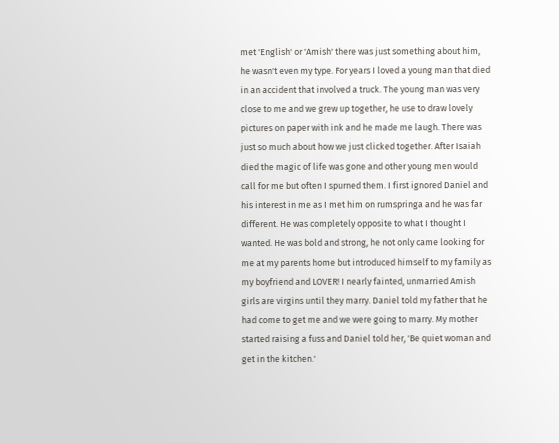met 'English' or 'Amish' there was just something about him, he wasn't even my type. For years I loved a young man that died in an accident that involved a truck. The young man was very close to me and we grew up together, he use to draw lovely pictures on paper with ink and he made me laugh. There was just so much about how we just clicked together. After Isaiah died the magic of life was gone and other young men would call for me but often I spurned them. I first ignored Daniel and his interest in me as I met him on rumspringa and he was far different. He was completely opposite to what I thought I wanted. He was bold and strong, he not only came looking for me at my parents home but introduced himself to my family as my boyfriend and LOVER! I nearly fainted, unmarried Amish girls are virgins until they marry. Daniel told my father that he had come to get me and we were going to marry. My mother started raising a fuss and Daniel told her, 'Be quiet woman and get in the kitchen.'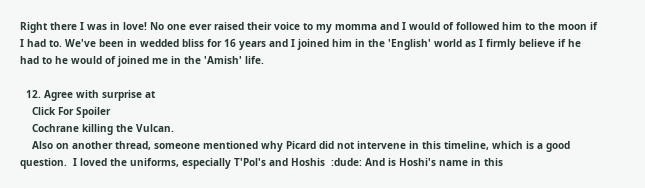Right there I was in love! No one ever raised their voice to my momma and I would of followed him to the moon if I had to. We've been in wedded bliss for 16 years and I joined him in the 'English' world as I firmly believe if he had to he would of joined me in the 'Amish' life.

  12. Agree with surprise at
    Click For Spoiler
    Cochrane killing the Vulcan.
    Also on another thread, someone mentioned why Picard did not intervene in this timeline, which is a good question.  I loved the uniforms, especially T'Pol's and Hoshis  :dude: And is Hoshi's name in this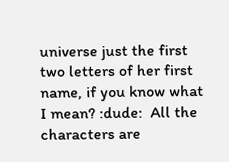universe just the first two letters of her first name, if you know what I mean? :dude:  All the characters are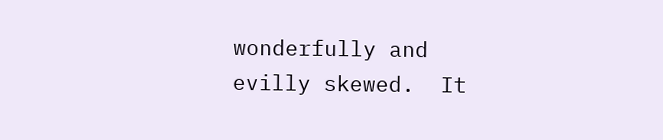wonderfully and evilly skewed.  It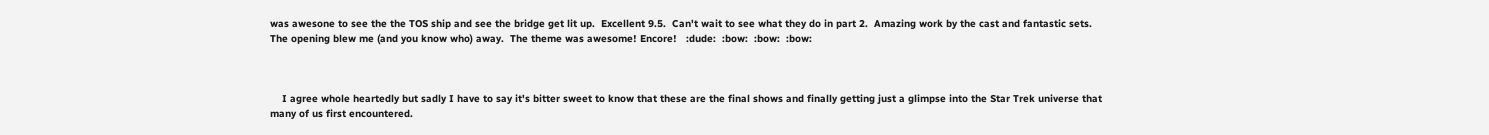was awesone to see the the TOS ship and see the bridge get lit up.  Excellent 9.5.  Can't wait to see what they do in part 2.  Amazing work by the cast and fantastic sets.  The opening blew me (and you know who) away.  The theme was awesome! Encore!   :dude:  :bow:  :bow:  :bow:



    I agree whole heartedly but sadly I have to say it's bitter sweet to know that these are the final shows and finally getting just a glimpse into the Star Trek universe that many of us first encountered.